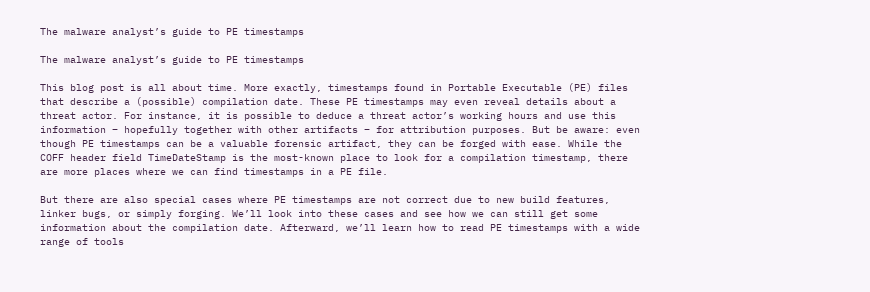The malware analyst’s guide to PE timestamps

The malware analyst’s guide to PE timestamps

This blog post is all about time. More exactly, timestamps found in Portable Executable (PE) files that describe a (possible) compilation date. These PE timestamps may even reveal details about a threat actor. For instance, it is possible to deduce a threat actor’s working hours and use this information – hopefully together with other artifacts – for attribution purposes. But be aware: even though PE timestamps can be a valuable forensic artifact, they can be forged with ease. While the COFF header field TimeDateStamp is the most-known place to look for a compilation timestamp, there are more places where we can find timestamps in a PE file.

But there are also special cases where PE timestamps are not correct due to new build features, linker bugs, or simply forging. We’ll look into these cases and see how we can still get some information about the compilation date. Afterward, we’ll learn how to read PE timestamps with a wide range of tools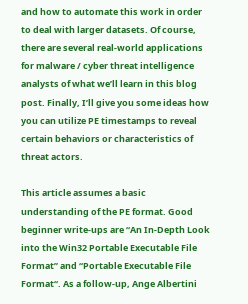and how to automate this work in order to deal with larger datasets. Of course, there are several real-world applications for malware / cyber threat intelligence analysts of what we’ll learn in this blog post. Finally, I’ll give you some ideas how you can utilize PE timestamps to reveal certain behaviors or characteristics of threat actors.

This article assumes a basic understanding of the PE format. Good beginner write-ups are “An In-Depth Look into the Win32 Portable Executable File Format” and “Portable Executable File Format“. As a follow-up, Ange Albertini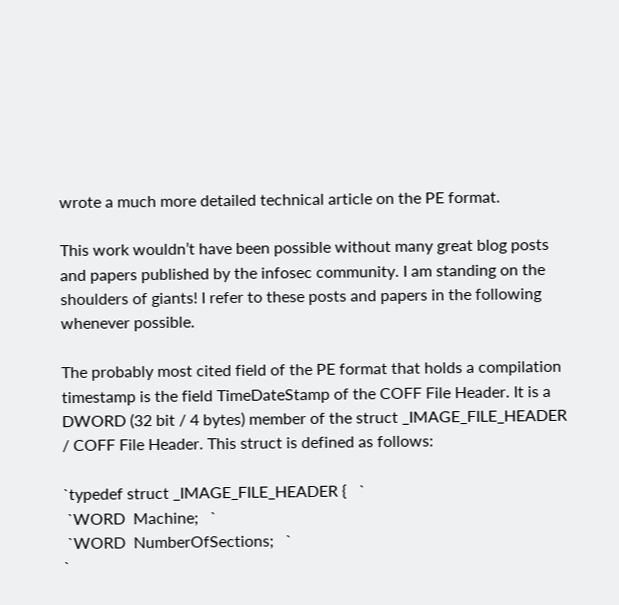wrote a much more detailed technical article on the PE format.

This work wouldn’t have been possible without many great blog posts and papers published by the infosec community. I am standing on the shoulders of giants! I refer to these posts and papers in the following whenever possible.

The probably most cited field of the PE format that holds a compilation timestamp is the field TimeDateStamp of the COFF File Header. It is a DWORD (32 bit / 4 bytes) member of the struct _IMAGE_FILE_HEADER / COFF File Header. This struct is defined as follows:

`typedef struct _IMAGE_FILE_HEADER {   `
 `WORD  Machine;   `
 `WORD  NumberOfSections;   `
`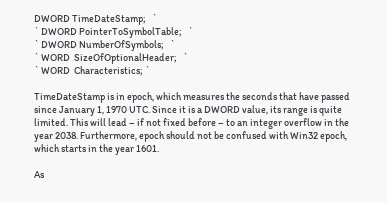DWORD TimeDateStamp;   `
` DWORD PointerToSymbolTable;   `
` DWORD NumberOfSymbols;   `
` WORD  SizeOfOptionalHeader;   `
` WORD  Characteristics; `

TimeDateStamp is in epoch, which measures the seconds that have passed since January 1, 1970 UTC. Since it is a DWORD value, its range is quite limited. This will lead – if not fixed before – to an integer overflow in the year 2038. Furthermore, epoch should not be confused with Win32 epoch, which starts in the year 1601.

As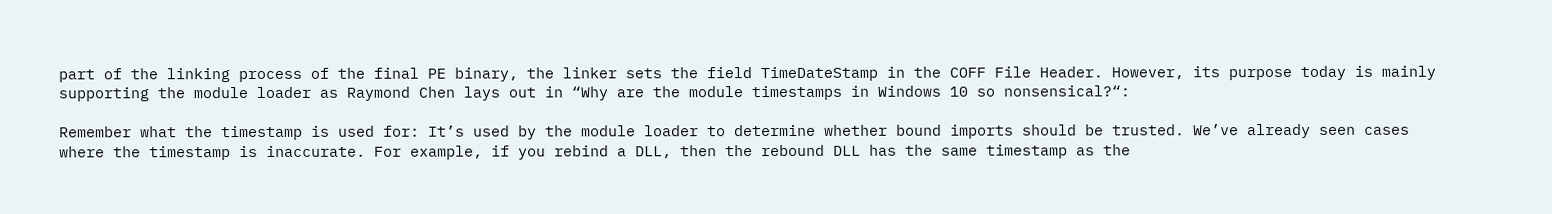part of the linking process of the final PE binary, the linker sets the field TimeDateStamp in the COFF File Header. However, its purpose today is mainly supporting the module loader as Raymond Chen lays out in “Why are the module timestamps in Windows 10 so nonsensical?“:

Remember what the timestamp is used for: It’s used by the module loader to determine whether bound imports should be trusted. We’ve already seen cases where the timestamp is inaccurate. For example, if you rebind a DLL, then the rebound DLL has the same timestamp as the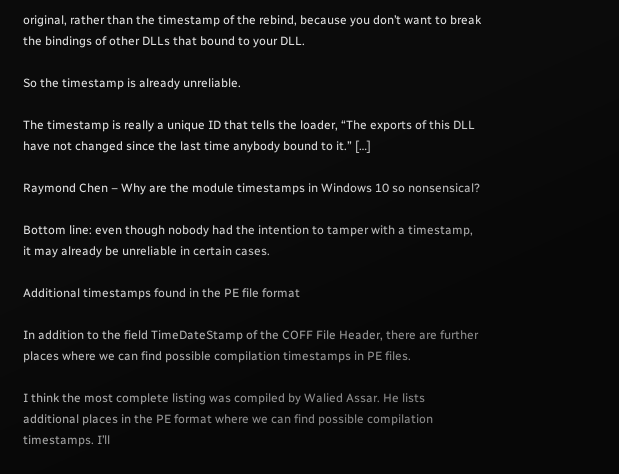original, rather than the timestamp of the rebind, because you don’t want to break the bindings of other DLLs that bound to your DLL.

So the timestamp is already unreliable.

The timestamp is really a unique ID that tells the loader, “The exports of this DLL have not changed since the last time anybody bound to it.” […]

Raymond Chen – Why are the module timestamps in Windows 10 so nonsensical?

Bottom line: even though nobody had the intention to tamper with a timestamp, it may already be unreliable in certain cases.

Additional timestamps found in the PE file format

In addition to the field TimeDateStamp of the COFF File Header, there are further places where we can find possible compilation timestamps in PE files.

I think the most complete listing was compiled by Walied Assar. He lists additional places in the PE format where we can find possible compilation timestamps. I’ll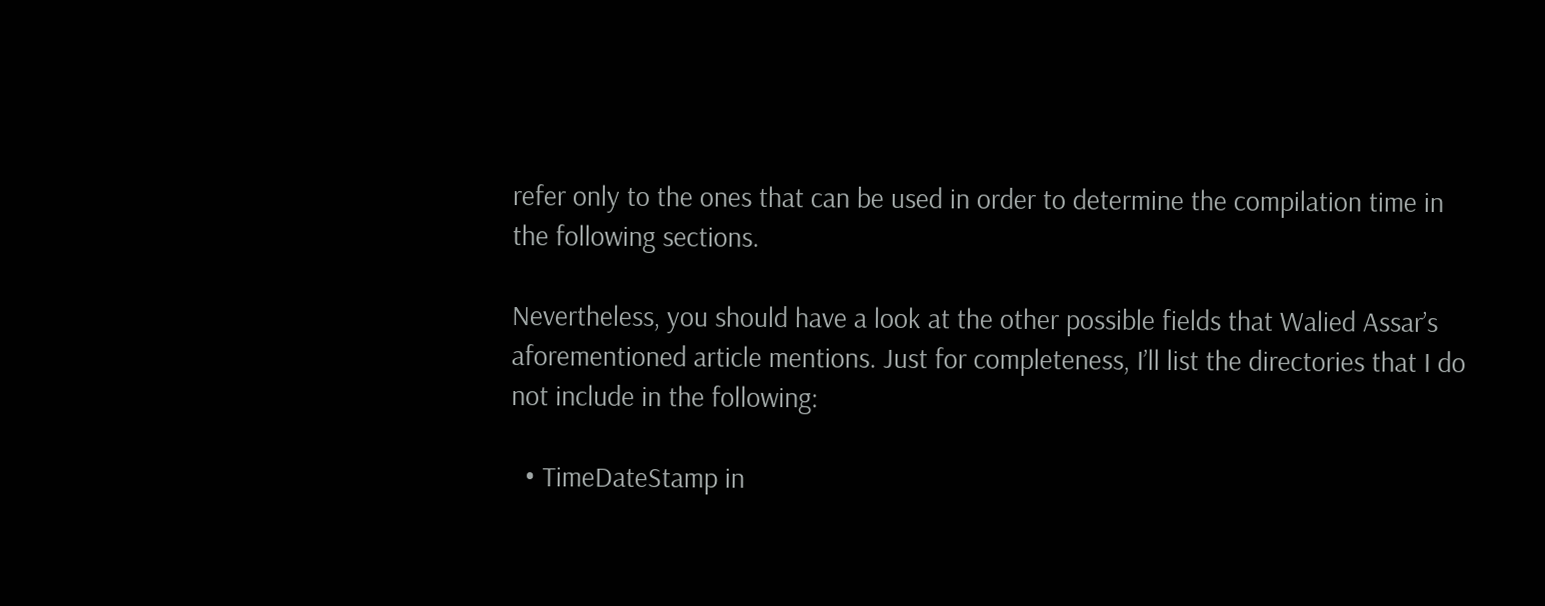refer only to the ones that can be used in order to determine the compilation time in the following sections.

Nevertheless, you should have a look at the other possible fields that Walied Assar’s aforementioned article mentions. Just for completeness, I’ll list the directories that I do not include in the following:

  • TimeDateStamp in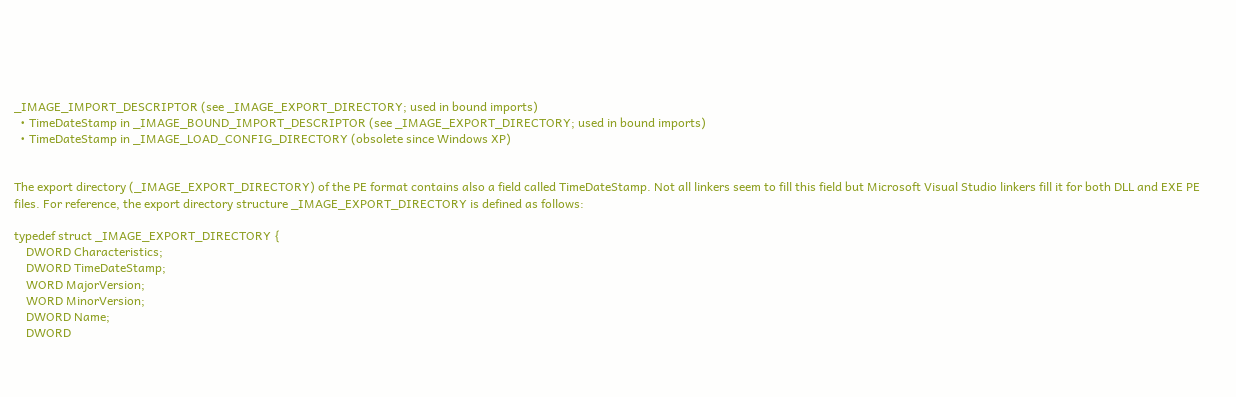_IMAGE_IMPORT_DESCRIPTOR (see _IMAGE_EXPORT_DIRECTORY; used in bound imports)
  • TimeDateStamp in _IMAGE_BOUND_IMPORT_DESCRIPTOR (see _IMAGE_EXPORT_DIRECTORY; used in bound imports)
  • TimeDateStamp in _IMAGE_LOAD_CONFIG_DIRECTORY (obsolete since Windows XP)


The export directory (_IMAGE_EXPORT_DIRECTORY) of the PE format contains also a field called TimeDateStamp. Not all linkers seem to fill this field but Microsoft Visual Studio linkers fill it for both DLL and EXE PE files. For reference, the export directory structure _IMAGE_EXPORT_DIRECTORY is defined as follows:

typedef struct _IMAGE_EXPORT_DIRECTORY {
    DWORD Characteristics;
    DWORD TimeDateStamp;
    WORD MajorVersion;
    WORD MinorVersion;
    DWORD Name;
    DWORD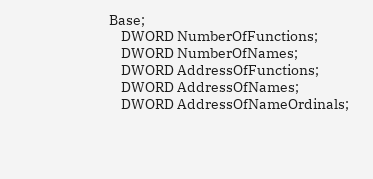Base;
    DWORD NumberOfFunctions;
    DWORD NumberOfNames;
    DWORD AddressOfFunctions;
    DWORD AddressOfNames;
    DWORD AddressOfNameOrdinals;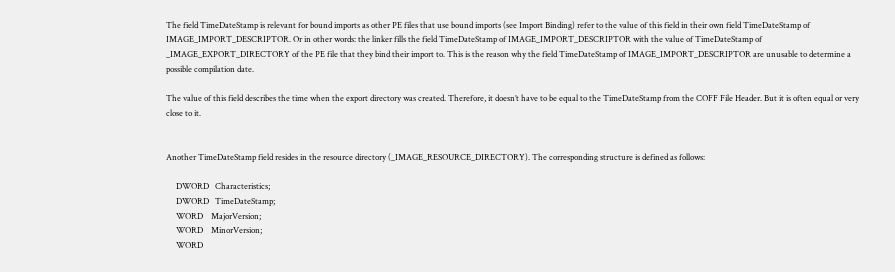The field TimeDateStamp is relevant for bound imports as other PE files that use bound imports (see Import Binding) refer to the value of this field in their own field TimeDateStamp of IMAGE_IMPORT_DESCRIPTOR. Or in other words: the linker fills the field TimeDateStamp of IMAGE_IMPORT_DESCRIPTOR with the value of TimeDateStamp of _IMAGE_EXPORT_DIRECTORY of the PE file that they bind their import to. This is the reason why the field TimeDateStamp of IMAGE_IMPORT_DESCRIPTOR are unusable to determine a possible compilation date.

The value of this field describes the time when the export directory was created. Therefore, it doesn’t have to be equal to the TimeDateStamp from the COFF File Header. But it is often equal or very close to it.


Another TimeDateStamp field resides in the resource directory (_IMAGE_RESOURCE_DIRECTORY). The corresponding structure is defined as follows:

     DWORD   Characteristics;
     DWORD   TimeDateStamp;
     WORD    MajorVersion;
     WORD    MinorVersion;
     WORD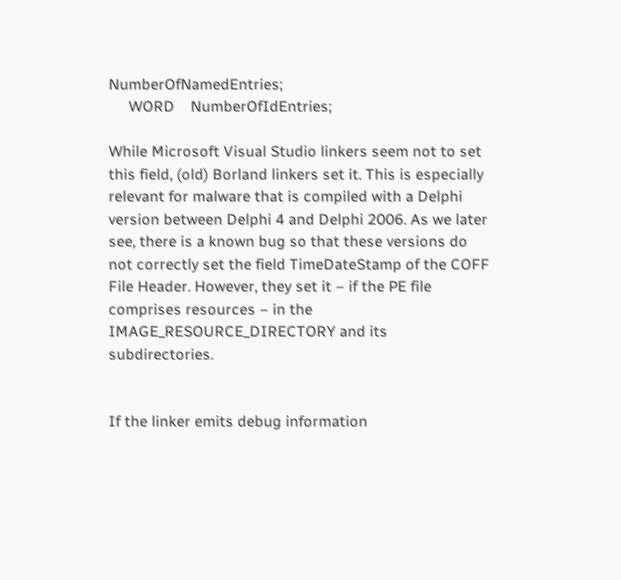NumberOfNamedEntries;
     WORD    NumberOfIdEntries;

While Microsoft Visual Studio linkers seem not to set this field, (old) Borland linkers set it. This is especially relevant for malware that is compiled with a Delphi version between Delphi 4 and Delphi 2006. As we later see, there is a known bug so that these versions do not correctly set the field TimeDateStamp of the COFF File Header. However, they set it – if the PE file comprises resources – in the IMAGE_RESOURCE_DIRECTORY and its subdirectories.


If the linker emits debug information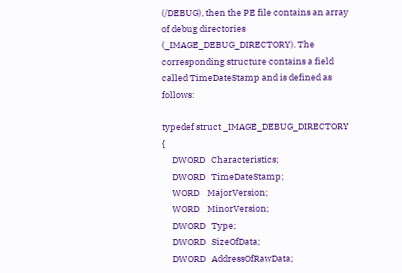(/DEBUG), then the PE file contains an array of debug directories (_IMAGE_DEBUG_DIRECTORY). The corresponding structure contains a field called TimeDateStamp and is defined as follows:

typedef struct _IMAGE_DEBUG_DIRECTORY {
     DWORD   Characteristics;
     DWORD   TimeDateStamp;
     WORD    MajorVersion;
     WORD    MinorVersion;
     DWORD   Type;
     DWORD   SizeOfData;
     DWORD   AddressOfRawData;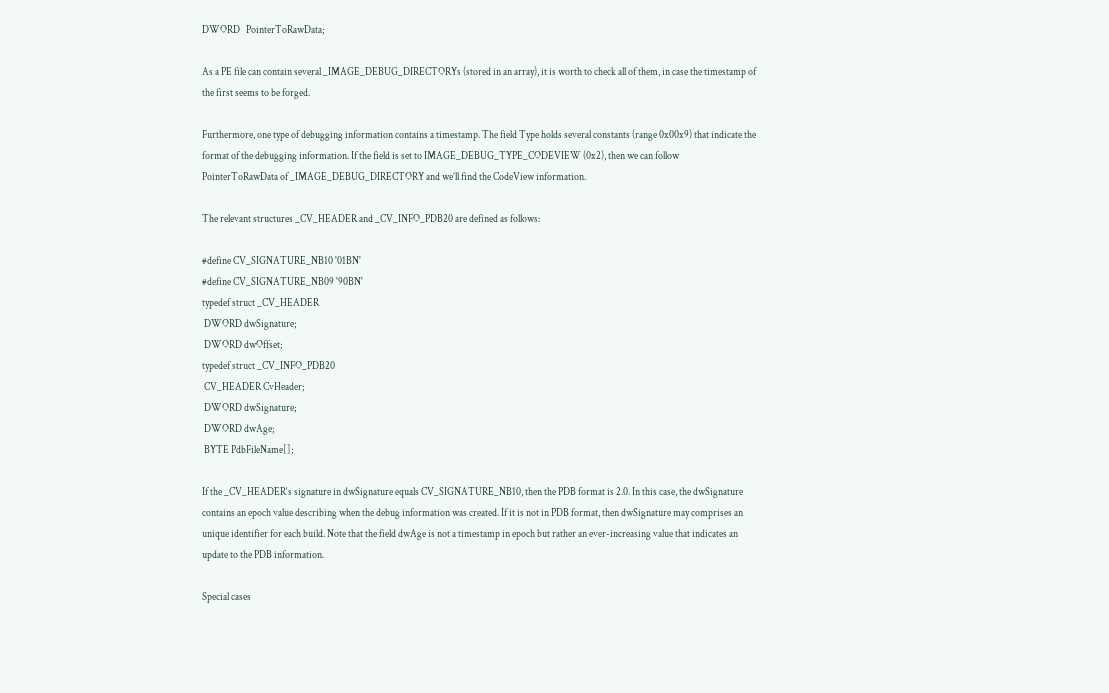DWORD   PointerToRawData;

As a PE file can contain several _IMAGE_DEBUG_DIRECTORYs (stored in an array), it is worth to check all of them, in case the timestamp of the first seems to be forged.

Furthermore, one type of debugging information contains a timestamp. The field Type holds several constants (range 0x00x9) that indicate the format of the debugging information. If the field is set to IMAGE_DEBUG_TYPE_CODEVIEW (0x2), then we can follow PointerToRawData of _IMAGE_DEBUG_DIRECTORY and we’ll find the CodeView information.

The relevant structures _CV_HEADER and _CV_INFO_PDB20 are defined as follows:

#define CV_SIGNATURE_NB10 '01BN'
#define CV_SIGNATURE_NB09 '90BN'
typedef struct _CV_HEADER
 DWORD dwSignature;
 DWORD dwOffset;
typedef struct _CV_INFO_PDB20
 CV_HEADER CvHeader;
 DWORD dwSignature;
 DWORD dwAge;
 BYTE PdbFileName[];

If the _CV_HEADER‘s signature in dwSignature equals CV_SIGNATURE_NB10, then the PDB format is 2.0. In this case, the dwSignature contains an epoch value describing when the debug information was created. If it is not in PDB format, then dwSignature may comprises an unique identifier for each build. Note that the field dwAge is not a timestamp in epoch but rather an ever-increasing value that indicates an update to the PDB information.

Special cases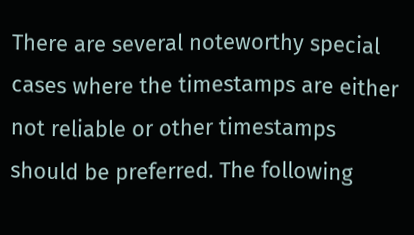There are several noteworthy special cases where the timestamps are either not reliable or other timestamps should be preferred. The following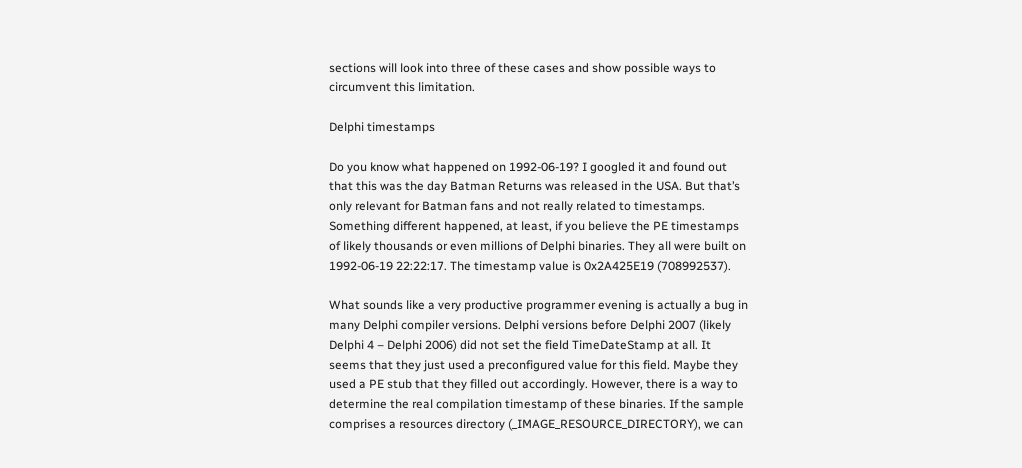sections will look into three of these cases and show possible ways to circumvent this limitation.

Delphi timestamps

Do you know what happened on 1992-06-19? I googled it and found out that this was the day Batman Returns was released in the USA. But that’s only relevant for Batman fans and not really related to timestamps. Something different happened, at least, if you believe the PE timestamps of likely thousands or even millions of Delphi binaries. They all were built on 1992-06-19 22:22:17. The timestamp value is 0x2A425E19 (708992537).

What sounds like a very productive programmer evening is actually a bug in many Delphi compiler versions. Delphi versions before Delphi 2007 (likely Delphi 4 – Delphi 2006) did not set the field TimeDateStamp at all. It seems that they just used a preconfigured value for this field. Maybe they used a PE stub that they filled out accordingly. However, there is a way to determine the real compilation timestamp of these binaries. If the sample comprises a resources directory (_IMAGE_RESOURCE_DIRECTORY), we can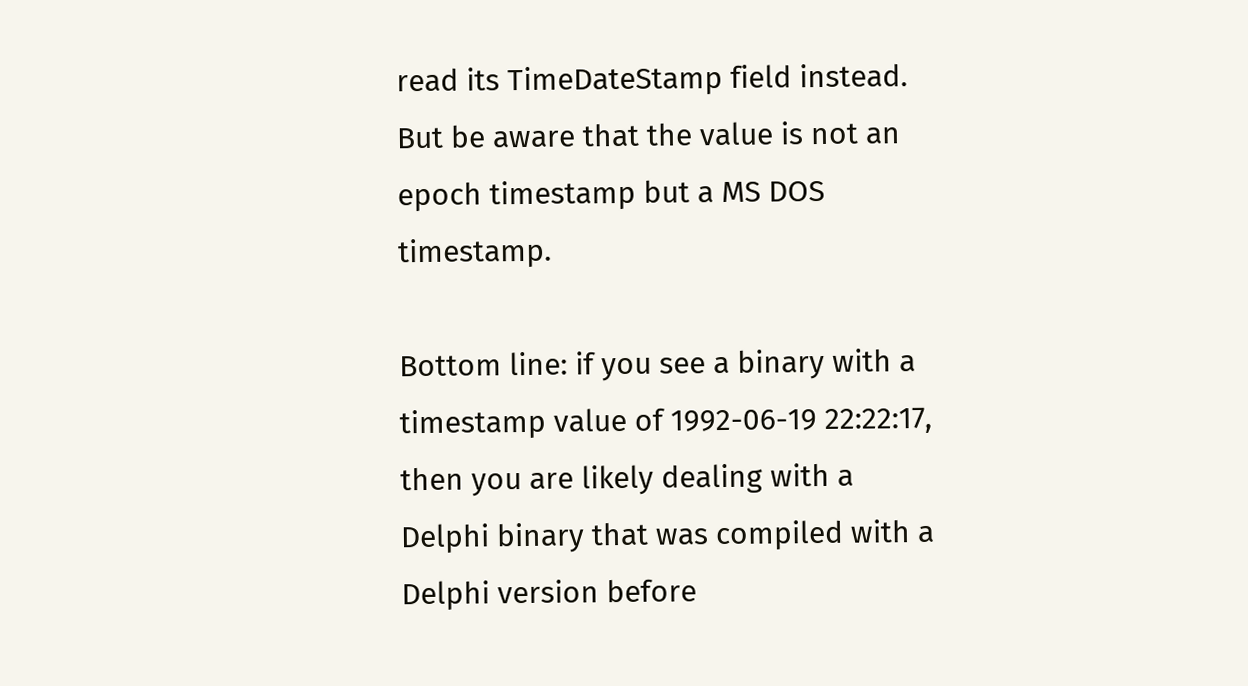read its TimeDateStamp field instead. But be aware that the value is not an epoch timestamp but a MS DOS timestamp.

Bottom line: if you see a binary with a timestamp value of 1992-06-19 22:22:17, then you are likely dealing with a Delphi binary that was compiled with a Delphi version before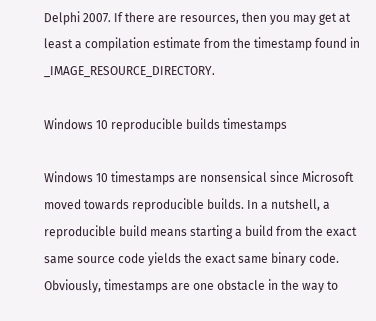Delphi 2007. If there are resources, then you may get at least a compilation estimate from the timestamp found in _IMAGE_RESOURCE_DIRECTORY.

Windows 10 reproducible builds timestamps

Windows 10 timestamps are nonsensical since Microsoft moved towards reproducible builds. In a nutshell, a reproducible build means starting a build from the exact same source code yields the exact same binary code. Obviously, timestamps are one obstacle in the way to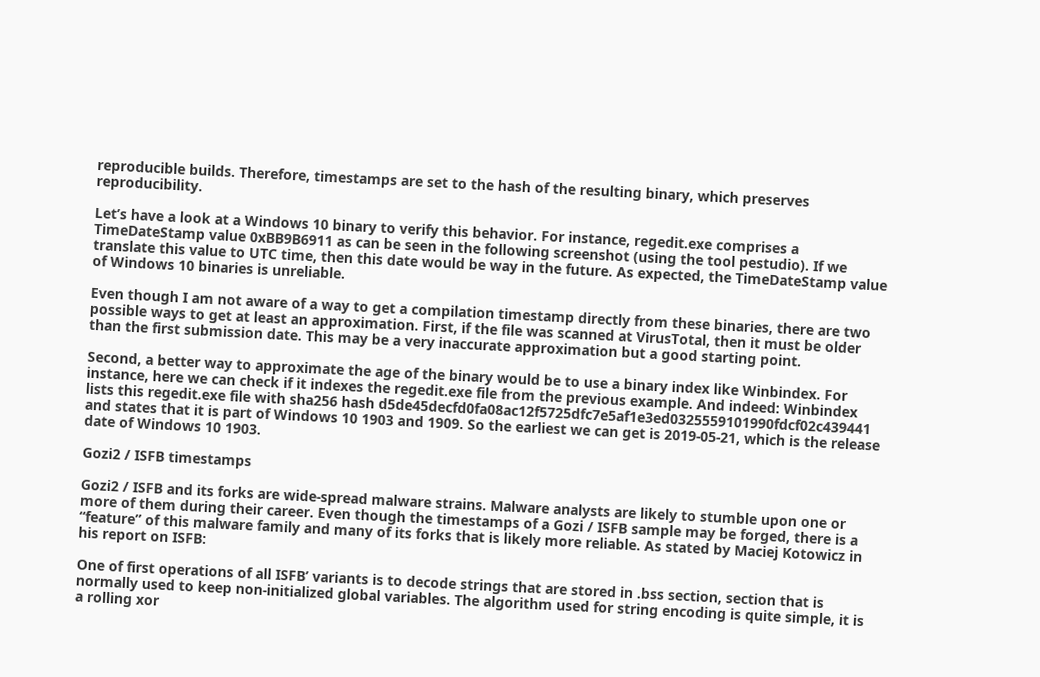reproducible builds. Therefore, timestamps are set to the hash of the resulting binary, which preserves reproducibility.

Let’s have a look at a Windows 10 binary to verify this behavior. For instance, regedit.exe comprises a TimeDateStamp value 0xBB9B6911 as can be seen in the following screenshot (using the tool pestudio). If we translate this value to UTC time, then this date would be way in the future. As expected, the TimeDateStamp value of Windows 10 binaries is unreliable.

Even though I am not aware of a way to get a compilation timestamp directly from these binaries, there are two possible ways to get at least an approximation. First, if the file was scanned at VirusTotal, then it must be older than the first submission date. This may be a very inaccurate approximation but a good starting point.

Second, a better way to approximate the age of the binary would be to use a binary index like Winbindex. For instance, here we can check if it indexes the regedit.exe file from the previous example. And indeed: Winbindex lists this regedit.exe file with sha256 hash d5de45decfd0fa08ac12f5725dfc7e5af1e3ed0325559101990fdcf02c439441 and states that it is part of Windows 10 1903 and 1909. So the earliest we can get is 2019-05-21, which is the release date of Windows 10 1903.

Gozi2 / ISFB timestamps

Gozi2 / ISFB and its forks are wide-spread malware strains. Malware analysts are likely to stumble upon one or more of them during their career. Even though the timestamps of a Gozi / ISFB sample may be forged, there is a “feature” of this malware family and many of its forks that is likely more reliable. As stated by Maciej Kotowicz in his report on ISFB:

One of first operations of all ISFB’ variants is to decode strings that are stored in .bss section, section that is normally used to keep non-initialized global variables. The algorithm used for string encoding is quite simple, it is a rolling xor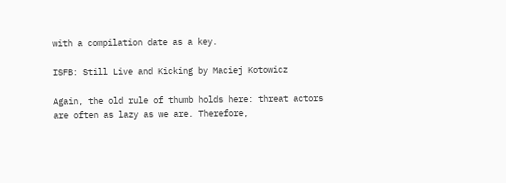with a compilation date as a key.

ISFB: Still Live and Kicking by Maciej Kotowicz

Again, the old rule of thumb holds here: threat actors are often as lazy as we are. Therefore,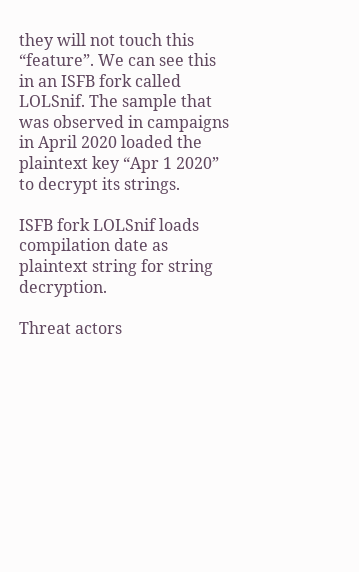they will not touch this “feature”. We can see this in an ISFB fork called LOLSnif. The sample that was observed in campaigns in April 2020 loaded the plaintext key “Apr 1 2020” to decrypt its strings.

ISFB fork LOLSnif loads compilation date as plaintext string for string decryption.

Threat actors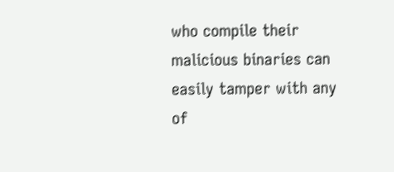who compile their malicious binaries can easily tamper with any of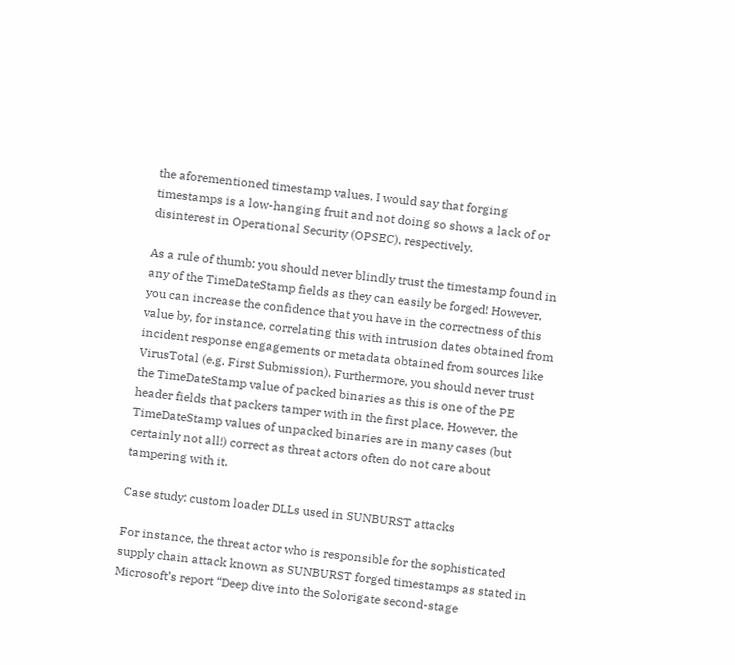the aforementioned timestamp values. I would say that forging timestamps is a low-hanging fruit and not doing so shows a lack of or disinterest in Operational Security (OPSEC), respectively.

As a rule of thumb: you should never blindly trust the timestamp found in any of the TimeDateStamp fields as they can easily be forged! However, you can increase the confidence that you have in the correctness of this value by, for instance, correlating this with intrusion dates obtained from incident response engagements or metadata obtained from sources like VirusTotal (e.g. First Submission). Furthermore, you should never trust the TimeDateStamp value of packed binaries as this is one of the PE header fields that packers tamper with in the first place. However, the TimeDateStamp values of unpacked binaries are in many cases (but certainly not all!) correct as threat actors often do not care about tampering with it.

Case study: custom loader DLLs used in SUNBURST attacks

For instance, the threat actor who is responsible for the sophisticated supply chain attack known as SUNBURST forged timestamps as stated in Microsoft’s report “Deep dive into the Solorigate second-stage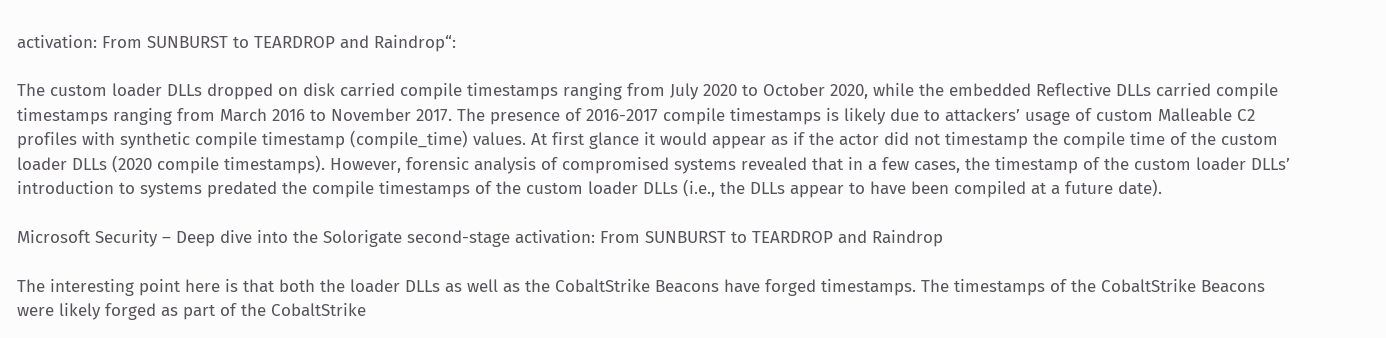activation: From SUNBURST to TEARDROP and Raindrop“:

The custom loader DLLs dropped on disk carried compile timestamps ranging from July 2020 to October 2020, while the embedded Reflective DLLs carried compile timestamps ranging from March 2016 to November 2017. The presence of 2016-2017 compile timestamps is likely due to attackers’ usage of custom Malleable C2 profiles with synthetic compile timestamp (compile_time) values. At first glance it would appear as if the actor did not timestamp the compile time of the custom loader DLLs (2020 compile timestamps). However, forensic analysis of compromised systems revealed that in a few cases, the timestamp of the custom loader DLLs’ introduction to systems predated the compile timestamps of the custom loader DLLs (i.e., the DLLs appear to have been compiled at a future date).

Microsoft Security – Deep dive into the Solorigate second-stage activation: From SUNBURST to TEARDROP and Raindrop

The interesting point here is that both the loader DLLs as well as the CobaltStrike Beacons have forged timestamps. The timestamps of the CobaltStrike Beacons were likely forged as part of the CobaltStrike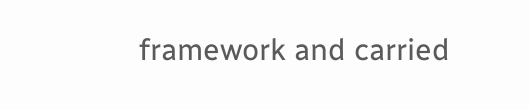framework and carried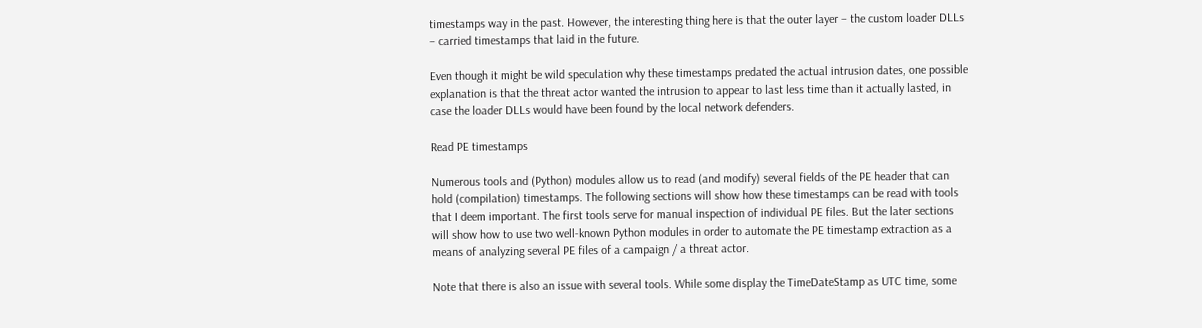timestamps way in the past. However, the interesting thing here is that the outer layer – the custom loader DLLs – carried timestamps that laid in the future.

Even though it might be wild speculation why these timestamps predated the actual intrusion dates, one possible explanation is that the threat actor wanted the intrusion to appear to last less time than it actually lasted, in case the loader DLLs would have been found by the local network defenders.

Read PE timestamps

Numerous tools and (Python) modules allow us to read (and modify) several fields of the PE header that can hold (compilation) timestamps. The following sections will show how these timestamps can be read with tools that I deem important. The first tools serve for manual inspection of individual PE files. But the later sections will show how to use two well-known Python modules in order to automate the PE timestamp extraction as a means of analyzing several PE files of a campaign / a threat actor.

Note that there is also an issue with several tools. While some display the TimeDateStamp as UTC time, some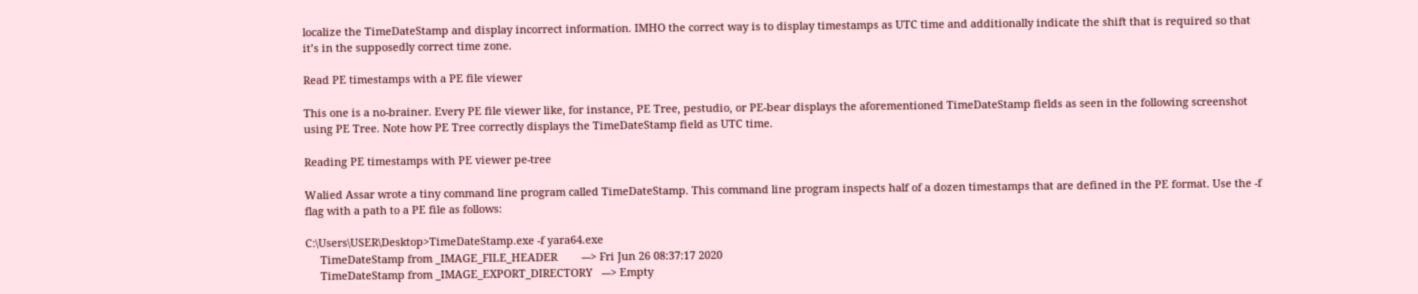localize the TimeDateStamp and display incorrect information. IMHO the correct way is to display timestamps as UTC time and additionally indicate the shift that is required so that it’s in the supposedly correct time zone.

Read PE timestamps with a PE file viewer

This one is a no-brainer. Every PE file viewer like, for instance, PE Tree, pestudio, or PE-bear displays the aforementioned TimeDateStamp fields as seen in the following screenshot using PE Tree. Note how PE Tree correctly displays the TimeDateStamp field as UTC time.

Reading PE timestamps with PE viewer pe-tree

Walied Assar wrote a tiny command line program called TimeDateStamp. This command line program inspects half of a dozen timestamps that are defined in the PE format. Use the -f flag with a path to a PE file as follows:

C:\Users\USER\Desktop>TimeDateStamp.exe -f yara64.exe
     TimeDateStamp from _IMAGE_FILE_HEADER        ---> Fri Jun 26 08:37:17 2020
     TimeDateStamp from _IMAGE_EXPORT_DIRECTORY   ---> Empty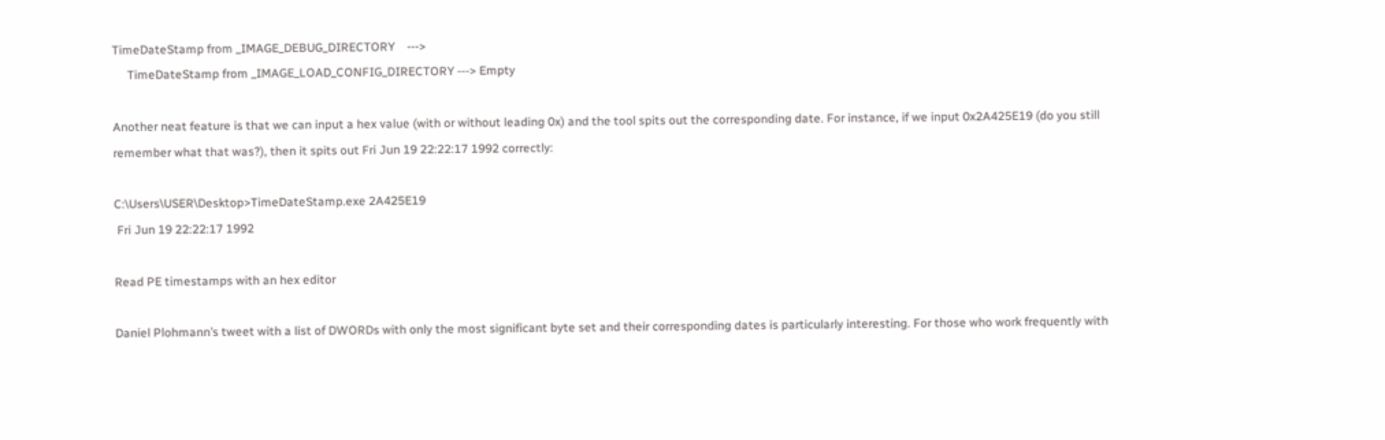TimeDateStamp from _IMAGE_DEBUG_DIRECTORY    --->
     TimeDateStamp from _IMAGE_LOAD_CONFIG_DIRECTORY ---> Empty

Another neat feature is that we can input a hex value (with or without leading 0x) and the tool spits out the corresponding date. For instance, if we input 0x2A425E19 (do you still remember what that was?), then it spits out Fri Jun 19 22:22:17 1992 correctly:

C:\Users\USER\Desktop>TimeDateStamp.exe 2A425E19
 Fri Jun 19 22:22:17 1992

Read PE timestamps with an hex editor

Daniel Plohmann’s tweet with a list of DWORDs with only the most significant byte set and their corresponding dates is particularly interesting. For those who work frequently with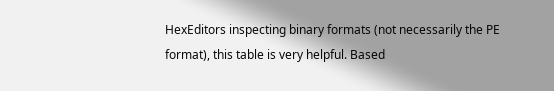HexEditors inspecting binary formats (not necessarily the PE format), this table is very helpful. Based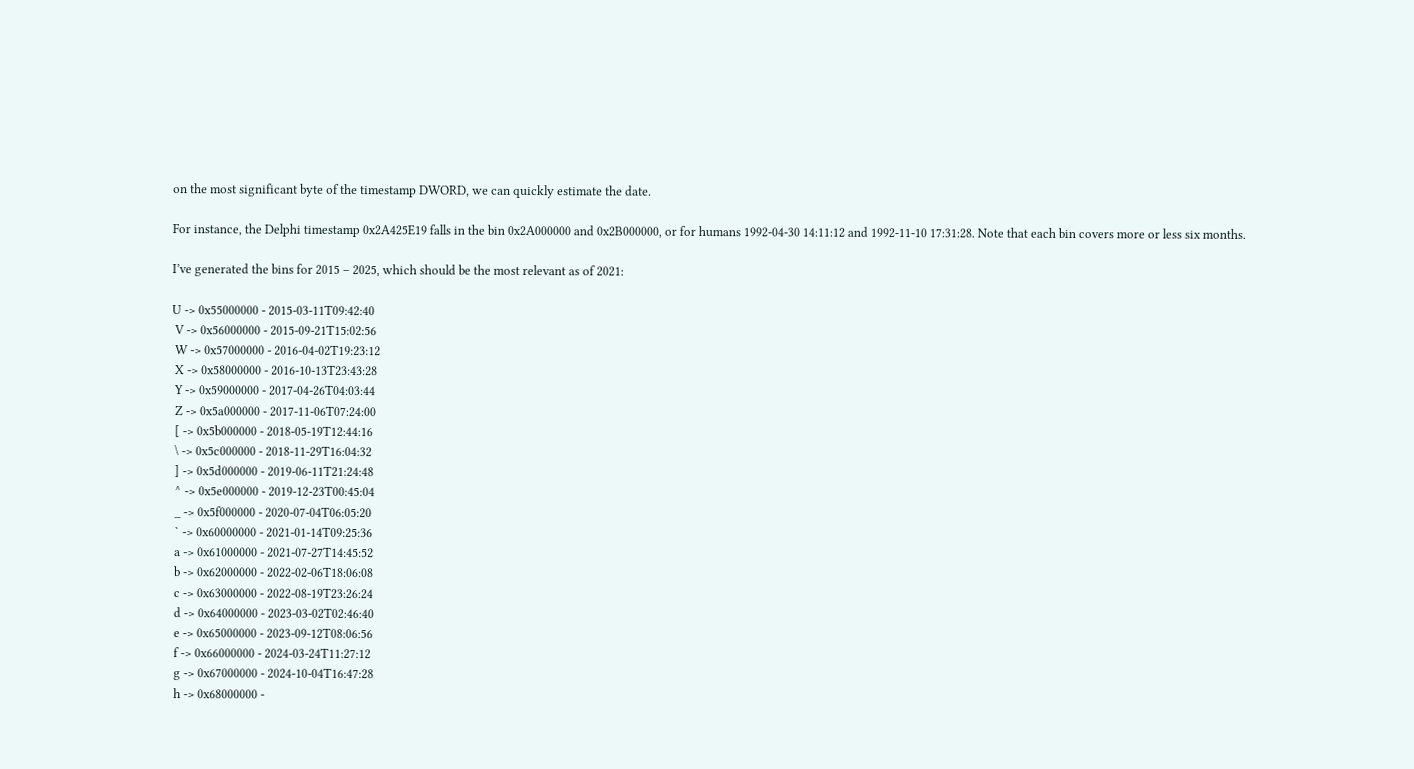on the most significant byte of the timestamp DWORD, we can quickly estimate the date.

For instance, the Delphi timestamp 0x2A425E19 falls in the bin 0x2A000000 and 0x2B000000, or for humans 1992-04-30 14:11:12 and 1992-11-10 17:31:28. Note that each bin covers more or less six months.

I’ve generated the bins for 2015 – 2025, which should be the most relevant as of 2021:

U -> 0x55000000 - 2015-03-11T09:42:40
 V -> 0x56000000 - 2015-09-21T15:02:56
 W -> 0x57000000 - 2016-04-02T19:23:12
 X -> 0x58000000 - 2016-10-13T23:43:28
 Y -> 0x59000000 - 2017-04-26T04:03:44
 Z -> 0x5a000000 - 2017-11-06T07:24:00
 [ -> 0x5b000000 - 2018-05-19T12:44:16
 \ -> 0x5c000000 - 2018-11-29T16:04:32
 ] -> 0x5d000000 - 2019-06-11T21:24:48
 ^ -> 0x5e000000 - 2019-12-23T00:45:04
 _ -> 0x5f000000 - 2020-07-04T06:05:20
 ` -> 0x60000000 - 2021-01-14T09:25:36
 a -> 0x61000000 - 2021-07-27T14:45:52
 b -> 0x62000000 - 2022-02-06T18:06:08
 c -> 0x63000000 - 2022-08-19T23:26:24
 d -> 0x64000000 - 2023-03-02T02:46:40
 e -> 0x65000000 - 2023-09-12T08:06:56
 f -> 0x66000000 - 2024-03-24T11:27:12
 g -> 0x67000000 - 2024-10-04T16:47:28
 h -> 0x68000000 -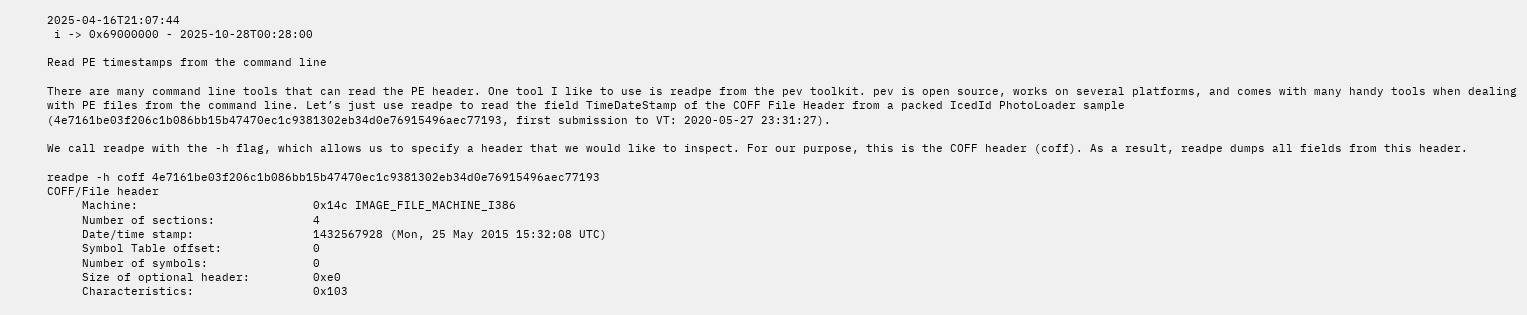2025-04-16T21:07:44
 i -> 0x69000000 - 2025-10-28T00:28:00

Read PE timestamps from the command line

There are many command line tools that can read the PE header. One tool I like to use is readpe from the pev toolkit. pev is open source, works on several platforms, and comes with many handy tools when dealing with PE files from the command line. Let’s just use readpe to read the field TimeDateStamp of the COFF File Header from a packed IcedId PhotoLoader sample (4e7161be03f206c1b086bb15b47470ec1c9381302eb34d0e76915496aec77193, first submission to VT: 2020-05-27 23:31:27).

We call readpe with the -h flag, which allows us to specify a header that we would like to inspect. For our purpose, this is the COFF header (coff). As a result, readpe dumps all fields from this header.

readpe -h coff 4e7161be03f206c1b086bb15b47470ec1c9381302eb34d0e76915496aec77193
COFF/File header
     Machine:                         0x14c IMAGE_FILE_MACHINE_I386
     Number of sections:              4
     Date/time stamp:                 1432567928 (Mon, 25 May 2015 15:32:08 UTC)
     Symbol Table offset:             0
     Number of symbols:               0
     Size of optional header:         0xe0
     Characteristics:                 0x103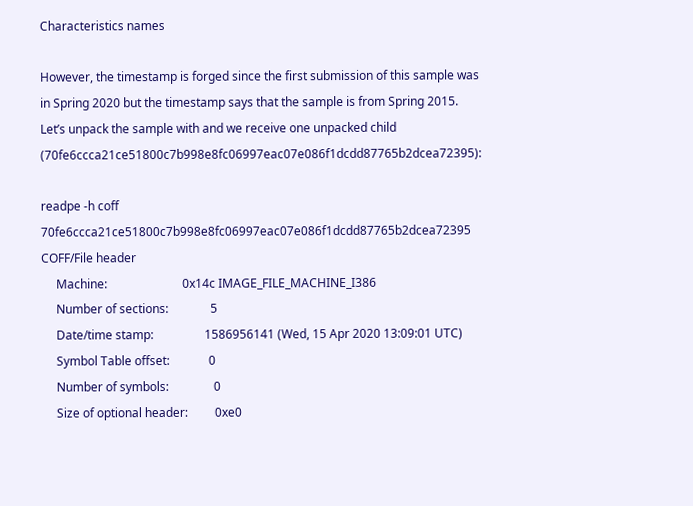Characteristics names

However, the timestamp is forged since the first submission of this sample was in Spring 2020 but the timestamp says that the sample is from Spring 2015. Let’s unpack the sample with and we receive one unpacked child (70fe6ccca21ce51800c7b998e8fc06997eac07e086f1dcdd87765b2dcea72395):

readpe -h coff 70fe6ccca21ce51800c7b998e8fc06997eac07e086f1dcdd87765b2dcea72395
COFF/File header
     Machine:                         0x14c IMAGE_FILE_MACHINE_I386
     Number of sections:              5
     Date/time stamp:                 1586956141 (Wed, 15 Apr 2020 13:09:01 UTC)
     Symbol Table offset:             0
     Number of symbols:               0
     Size of optional header:         0xe0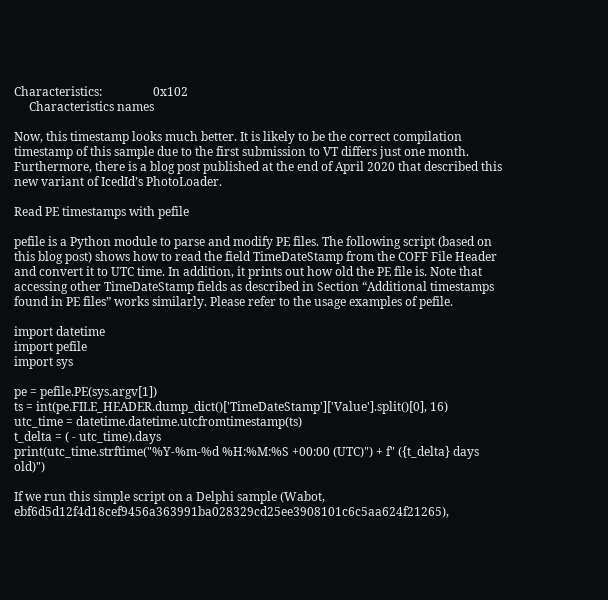Characteristics:                 0x102
     Characteristics names

Now, this timestamp looks much better. It is likely to be the correct compilation timestamp of this sample due to the first submission to VT differs just one month. Furthermore, there is a blog post published at the end of April 2020 that described this new variant of IcedId’s PhotoLoader.

Read PE timestamps with pefile

pefile is a Python module to parse and modify PE files. The following script (based on this blog post) shows how to read the field TimeDateStamp from the COFF File Header and convert it to UTC time. In addition, it prints out how old the PE file is. Note that accessing other TimeDateStamp fields as described in Section “Additional timestamps found in PE files” works similarly. Please refer to the usage examples of pefile.

import datetime
import pefile
import sys

pe = pefile.PE(sys.argv[1])
ts = int(pe.FILE_HEADER.dump_dict()['TimeDateStamp']['Value'].split()[0], 16)
utc_time = datetime.datetime.utcfromtimestamp(ts)
t_delta = ( - utc_time).days
print(utc_time.strftime("%Y-%m-%d %H:%M:%S +00:00 (UTC)") + f" ({t_delta} days old)")

If we run this simple script on a Delphi sample (Wabot, ebf6d5d12f4d18cef9456a363991ba028329cd25ee3908101c6c5aa624f21265),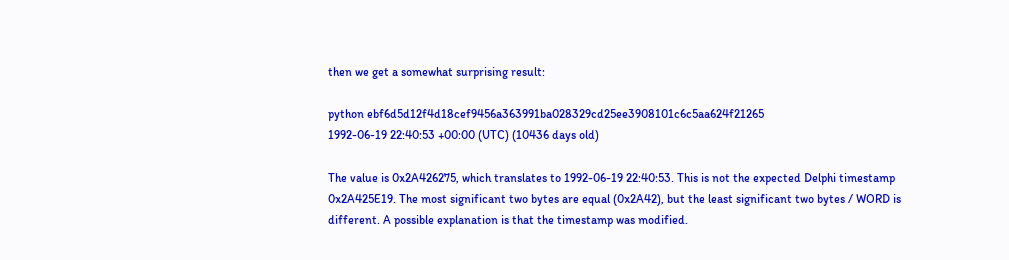then we get a somewhat surprising result:

python ebf6d5d12f4d18cef9456a363991ba028329cd25ee3908101c6c5aa624f21265
1992-06-19 22:40:53 +00:00 (UTC) (10436 days old)

The value is 0x2A426275, which translates to 1992-06-19 22:40:53. This is not the expected Delphi timestamp 0x2A425E19. The most significant two bytes are equal (0x2A42), but the least significant two bytes / WORD is different. A possible explanation is that the timestamp was modified.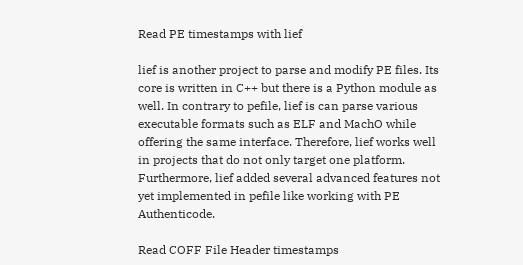Read PE timestamps with lief

lief is another project to parse and modify PE files. Its core is written in C++ but there is a Python module as well. In contrary to pefile, lief is can parse various executable formats such as ELF and MachO while offering the same interface. Therefore, lief works well in projects that do not only target one platform. Furthermore, lief added several advanced features not yet implemented in pefile like working with PE Authenticode.

Read COFF File Header timestamps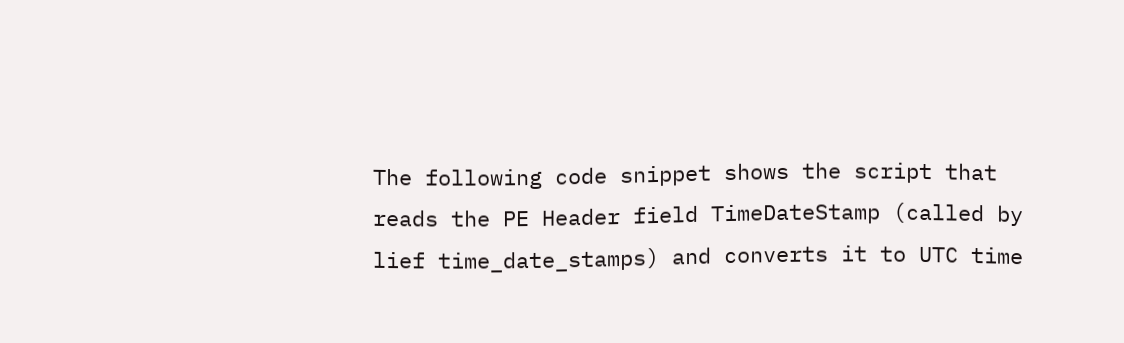The following code snippet shows the script that reads the PE Header field TimeDateStamp (called by lief time_date_stamps) and converts it to UTC time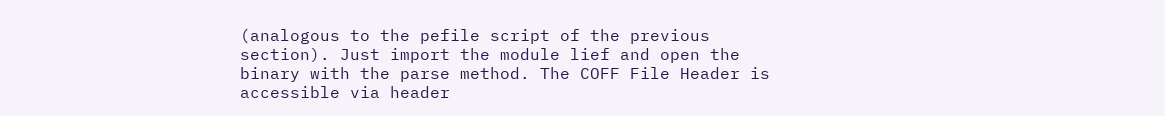(analogous to the pefile script of the previous section). Just import the module lief and open the binary with the parse method. The COFF File Header is accessible via header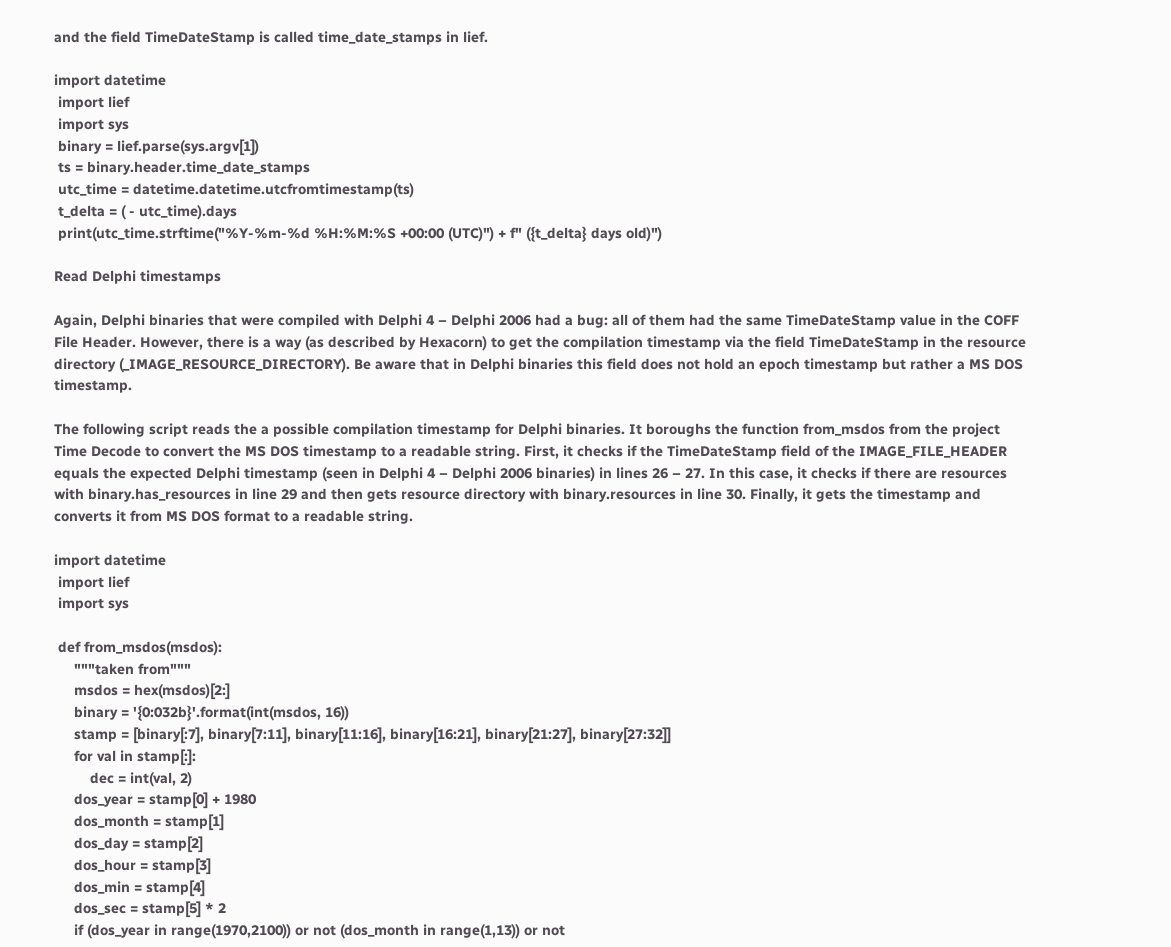and the field TimeDateStamp is called time_date_stamps in lief.

import datetime
 import lief
 import sys
 binary = lief.parse(sys.argv[1])
 ts = binary.header.time_date_stamps
 utc_time = datetime.datetime.utcfromtimestamp(ts)
 t_delta = ( - utc_time).days
 print(utc_time.strftime("%Y-%m-%d %H:%M:%S +00:00 (UTC)") + f" ({t_delta} days old)")

Read Delphi timestamps

Again, Delphi binaries that were compiled with Delphi 4 – Delphi 2006 had a bug: all of them had the same TimeDateStamp value in the COFF File Header. However, there is a way (as described by Hexacorn) to get the compilation timestamp via the field TimeDateStamp in the resource directory (_IMAGE_RESOURCE_DIRECTORY). Be aware that in Delphi binaries this field does not hold an epoch timestamp but rather a MS DOS timestamp.

The following script reads the a possible compilation timestamp for Delphi binaries. It boroughs the function from_msdos from the project Time Decode to convert the MS DOS timestamp to a readable string. First, it checks if the TimeDateStamp field of the IMAGE_FILE_HEADER equals the expected Delphi timestamp (seen in Delphi 4 – Delphi 2006 binaries) in lines 26 – 27. In this case, it checks if there are resources with binary.has_resources in line 29 and then gets resource directory with binary.resources in line 30. Finally, it gets the timestamp and converts it from MS DOS format to a readable string.

import datetime
 import lief
 import sys

 def from_msdos(msdos):
     """taken from"""
     msdos = hex(msdos)[2:]
     binary = '{0:032b}'.format(int(msdos, 16))
     stamp = [binary[:7], binary[7:11], binary[11:16], binary[16:21], binary[21:27], binary[27:32]]
     for val in stamp[:]:
         dec = int(val, 2)
     dos_year = stamp[0] + 1980
     dos_month = stamp[1]
     dos_day = stamp[2]
     dos_hour = stamp[3]
     dos_min = stamp[4]
     dos_sec = stamp[5] * 2
     if (dos_year in range(1970,2100)) or not (dos_month in range(1,13)) or not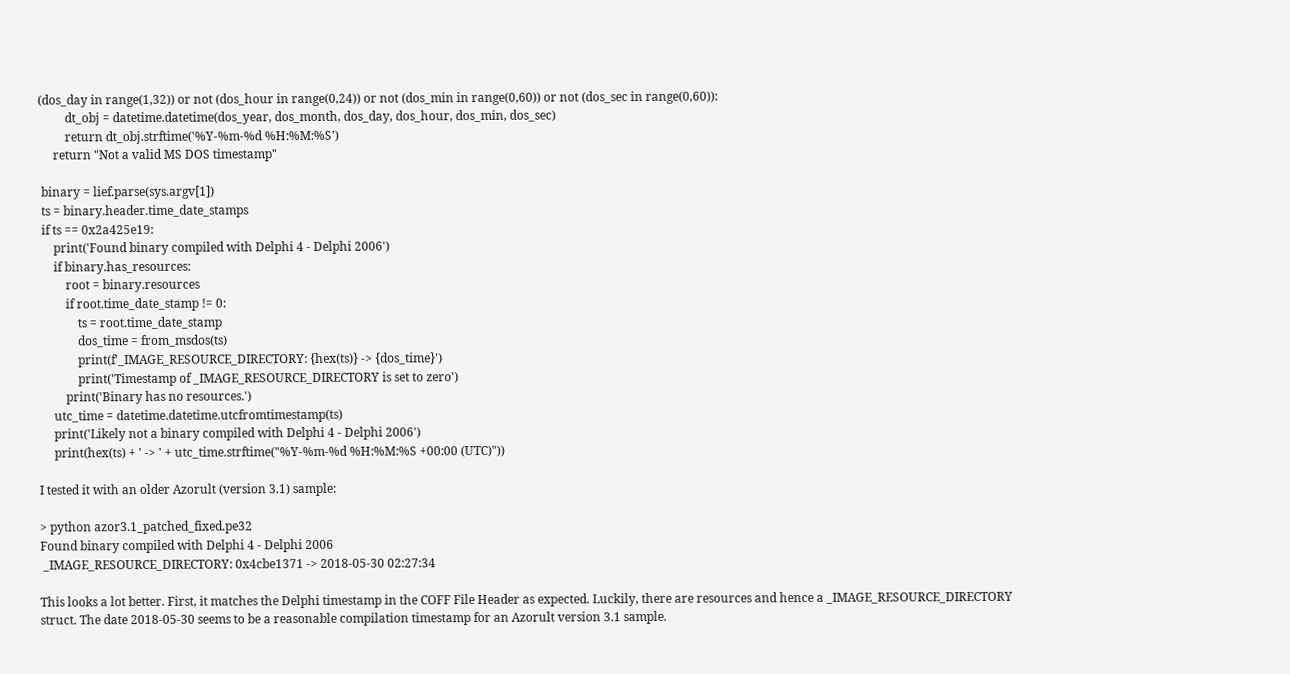(dos_day in range(1,32)) or not (dos_hour in range(0,24)) or not (dos_min in range(0,60)) or not (dos_sec in range(0,60)):
         dt_obj = datetime.datetime(dos_year, dos_month, dos_day, dos_hour, dos_min, dos_sec)
         return dt_obj.strftime('%Y-%m-%d %H:%M:%S')
     return "Not a valid MS DOS timestamp"

 binary = lief.parse(sys.argv[1])
 ts = binary.header.time_date_stamps
 if ts == 0x2a425e19:
     print('Found binary compiled with Delphi 4 - Delphi 2006')
     if binary.has_resources:
         root = binary.resources
         if root.time_date_stamp != 0:
             ts = root.time_date_stamp
             dos_time = from_msdos(ts)
             print(f'_IMAGE_RESOURCE_DIRECTORY: {hex(ts)} -> {dos_time}')
             print('Timestamp of _IMAGE_RESOURCE_DIRECTORY is set to zero')
         print('Binary has no resources.')
     utc_time = datetime.datetime.utcfromtimestamp(ts)
     print('Likely not a binary compiled with Delphi 4 - Delphi 2006')
     print(hex(ts) + ' -> ' + utc_time.strftime("%Y-%m-%d %H:%M:%S +00:00 (UTC)"))

I tested it with an older Azorult (version 3.1) sample:

> python azor3.1_patched_fixed.pe32
Found binary compiled with Delphi 4 - Delphi 2006
 _IMAGE_RESOURCE_DIRECTORY: 0x4cbe1371 -> 2018-05-30 02:27:34

This looks a lot better. First, it matches the Delphi timestamp in the COFF File Header as expected. Luckily, there are resources and hence a _IMAGE_RESOURCE_DIRECTORY struct. The date 2018-05-30 seems to be a reasonable compilation timestamp for an Azorult version 3.1 sample.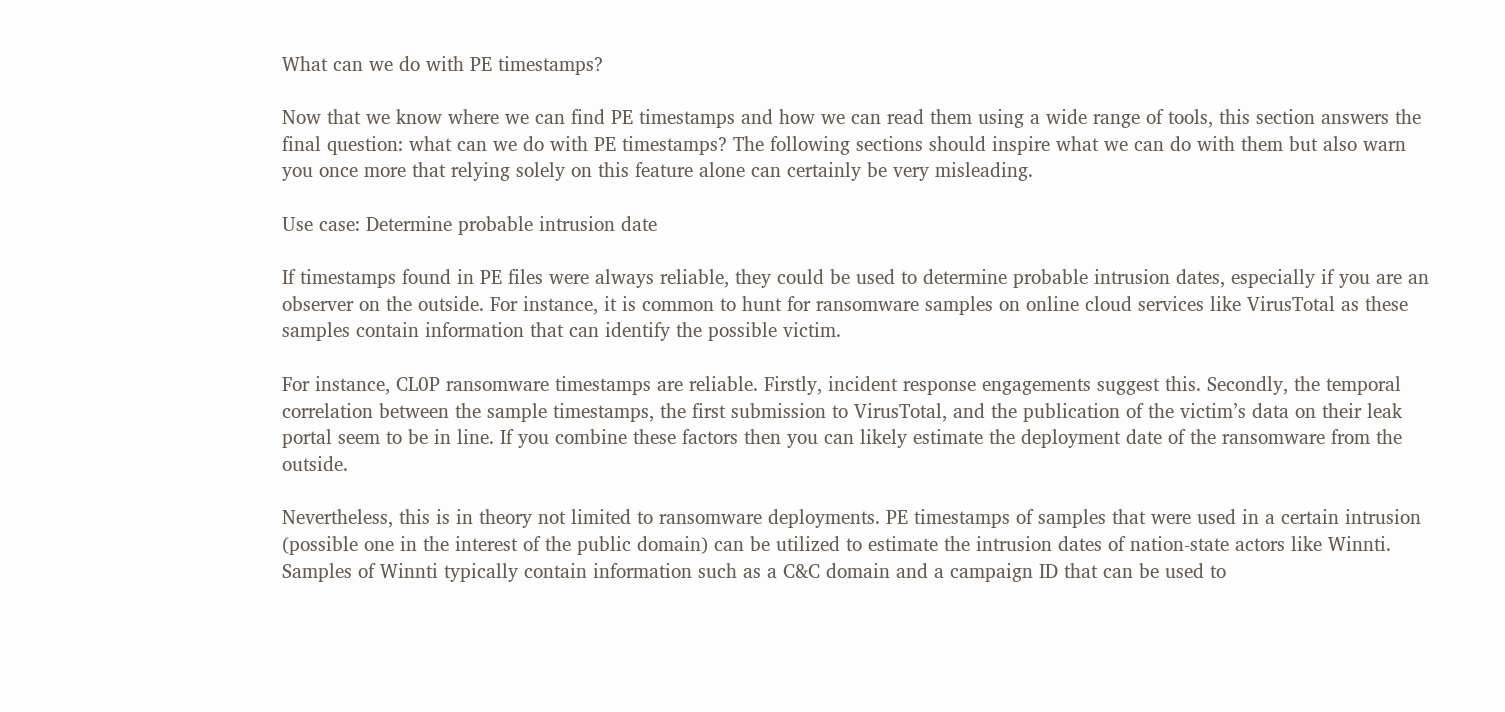What can we do with PE timestamps?

Now that we know where we can find PE timestamps and how we can read them using a wide range of tools, this section answers the final question: what can we do with PE timestamps? The following sections should inspire what we can do with them but also warn you once more that relying solely on this feature alone can certainly be very misleading.

Use case: Determine probable intrusion date

If timestamps found in PE files were always reliable, they could be used to determine probable intrusion dates, especially if you are an observer on the outside. For instance, it is common to hunt for ransomware samples on online cloud services like VirusTotal as these samples contain information that can identify the possible victim.

For instance, CL0P ransomware timestamps are reliable. Firstly, incident response engagements suggest this. Secondly, the temporal correlation between the sample timestamps, the first submission to VirusTotal, and the publication of the victim’s data on their leak portal seem to be in line. If you combine these factors then you can likely estimate the deployment date of the ransomware from the outside.

Nevertheless, this is in theory not limited to ransomware deployments. PE timestamps of samples that were used in a certain intrusion (possible one in the interest of the public domain) can be utilized to estimate the intrusion dates of nation-state actors like Winnti. Samples of Winnti typically contain information such as a C&C domain and a campaign ID that can be used to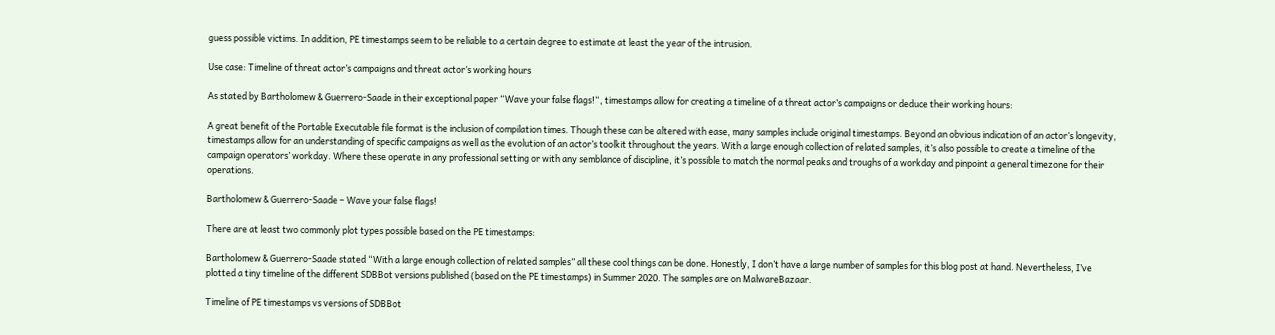guess possible victims. In addition, PE timestamps seem to be reliable to a certain degree to estimate at least the year of the intrusion.

Use case: Timeline of threat actor’s campaigns and threat actor’s working hours

As stated by Bartholomew & Guerrero-Saade in their exceptional paper “Wave your false flags!“, timestamps allow for creating a timeline of a threat actor’s campaigns or deduce their working hours:

A great benefit of the Portable Executable file format is the inclusion of compilation times. Though these can be altered with ease, many samples include original timestamps. Beyond an obvious indication of an actor’s longevity, timestamps allow for an understanding of specific campaigns as well as the evolution of an actor’s toolkit throughout the years. With a large enough collection of related samples, it’s also possible to create a timeline of the campaign operators’ workday. Where these operate in any professional setting or with any semblance of discipline, it’s possible to match the normal peaks and troughs of a workday and pinpoint a general timezone for their operations.

Bartholomew & Guerrero-Saade – Wave your false flags!

There are at least two commonly plot types possible based on the PE timestamps:

Bartholomew & Guerrero-Saade stated “With a large enough collection of related samples” all these cool things can be done. Honestly, I don’t have a large number of samples for this blog post at hand. Nevertheless, I’ve plotted a tiny timeline of the different SDBBot versions published (based on the PE timestamps) in Summer 2020. The samples are on MalwareBazaar.

Timeline of PE timestamps vs versions of SDBBot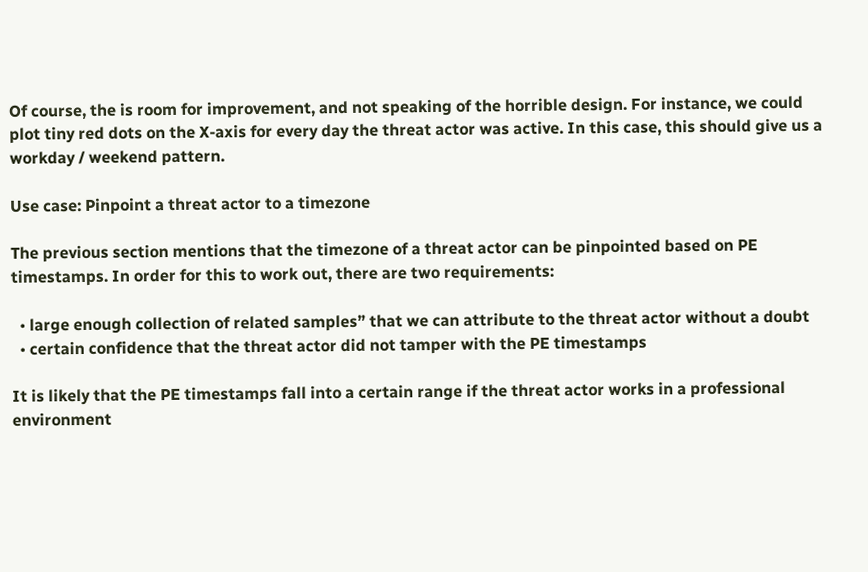Of course, the is room for improvement, and not speaking of the horrible design. For instance, we could plot tiny red dots on the X-axis for every day the threat actor was active. In this case, this should give us a workday / weekend pattern.

Use case: Pinpoint a threat actor to a timezone

The previous section mentions that the timezone of a threat actor can be pinpointed based on PE timestamps. In order for this to work out, there are two requirements:

  • large enough collection of related samples” that we can attribute to the threat actor without a doubt
  • certain confidence that the threat actor did not tamper with the PE timestamps

It is likely that the PE timestamps fall into a certain range if the threat actor works in a professional environment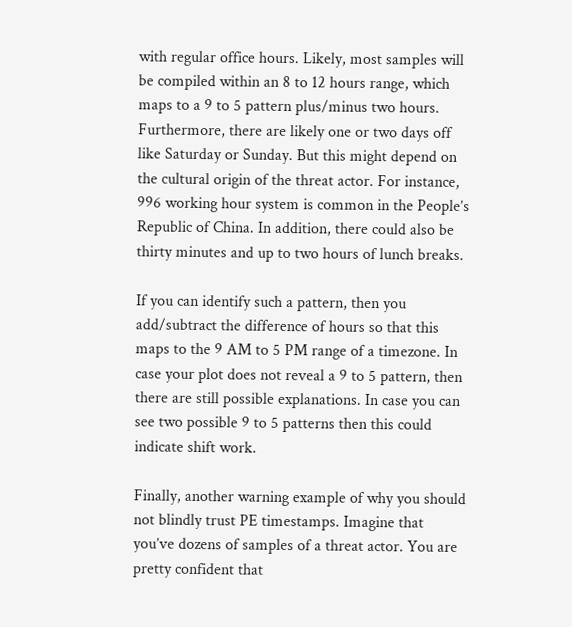with regular office hours. Likely, most samples will be compiled within an 8 to 12 hours range, which maps to a 9 to 5 pattern plus/minus two hours. Furthermore, there are likely one or two days off like Saturday or Sunday. But this might depend on the cultural origin of the threat actor. For instance, 996 working hour system is common in the People’s Republic of China. In addition, there could also be thirty minutes and up to two hours of lunch breaks.

If you can identify such a pattern, then you add/subtract the difference of hours so that this maps to the 9 AM to 5 PM range of a timezone. In case your plot does not reveal a 9 to 5 pattern, then there are still possible explanations. In case you can see two possible 9 to 5 patterns then this could indicate shift work.

Finally, another warning example of why you should not blindly trust PE timestamps. Imagine that you’ve dozens of samples of a threat actor. You are pretty confident that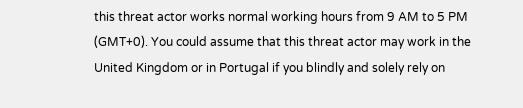this threat actor works normal working hours from 9 AM to 5 PM (GMT+0). You could assume that this threat actor may work in the United Kingdom or in Portugal if you blindly and solely rely on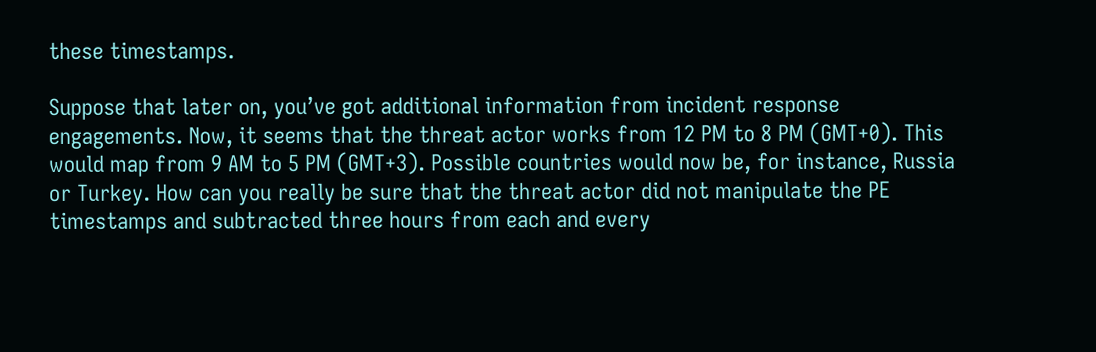these timestamps.

Suppose that later on, you’ve got additional information from incident response engagements. Now, it seems that the threat actor works from 12 PM to 8 PM (GMT+0). This would map from 9 AM to 5 PM (GMT+3). Possible countries would now be, for instance, Russia or Turkey. How can you really be sure that the threat actor did not manipulate the PE timestamps and subtracted three hours from each and every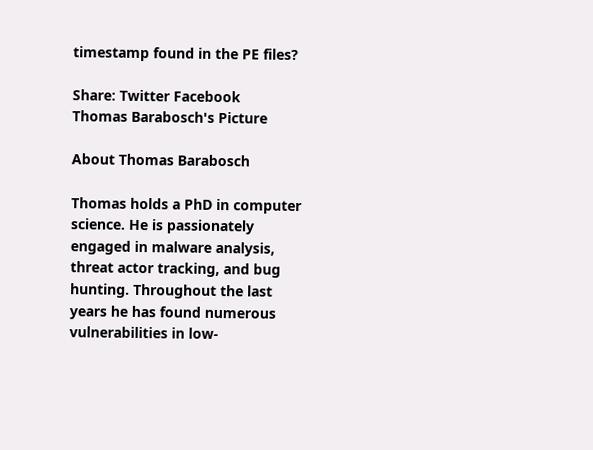timestamp found in the PE files?

Share: Twitter Facebook
Thomas Barabosch's Picture

About Thomas Barabosch

Thomas holds a PhD in computer science. He is passionately engaged in malware analysis, threat actor tracking, and bug hunting. Throughout the last years he has found numerous vulnerabilities in low-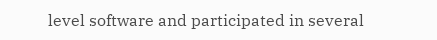level software and participated in several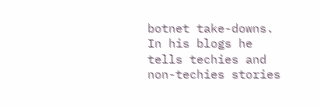botnet take-downs. In his blogs he tells techies and non-techies stories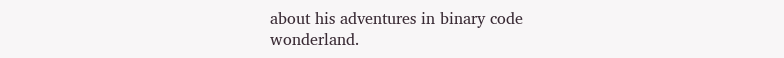about his adventures in binary code wonderland.